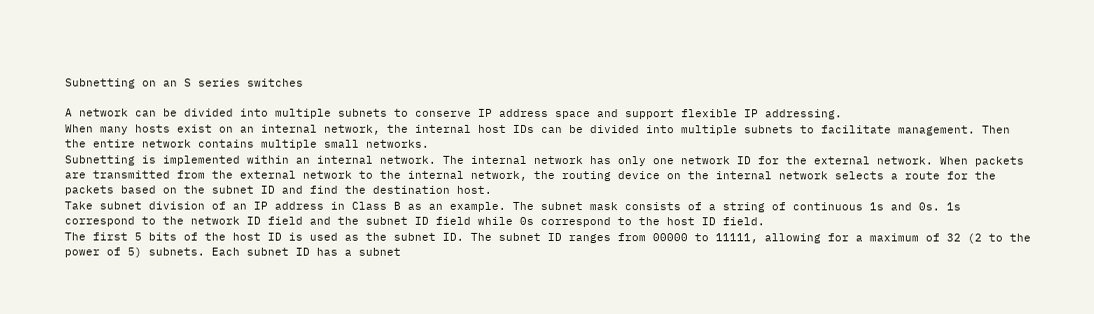Subnetting on an S series switches

A network can be divided into multiple subnets to conserve IP address space and support flexible IP addressing.
When many hosts exist on an internal network, the internal host IDs can be divided into multiple subnets to facilitate management. Then the entire network contains multiple small networks.
Subnetting is implemented within an internal network. The internal network has only one network ID for the external network. When packets are transmitted from the external network to the internal network, the routing device on the internal network selects a route for the packets based on the subnet ID and find the destination host.
Take subnet division of an IP address in Class B as an example. The subnet mask consists of a string of continuous 1s and 0s. 1s correspond to the network ID field and the subnet ID field while 0s correspond to the host ID field.
The first 5 bits of the host ID is used as the subnet ID. The subnet ID ranges from 00000 to 11111, allowing for a maximum of 32 (2 to the power of 5) subnets. Each subnet ID has a subnet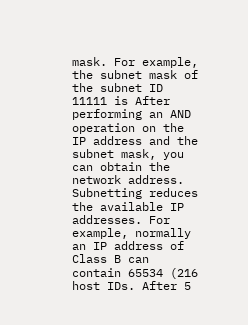mask. For example, the subnet mask of the subnet ID 11111 is After performing an AND operation on the IP address and the subnet mask, you can obtain the network address.
Subnetting reduces the available IP addresses. For example, normally an IP address of Class B can contain 65534 (216 host IDs. After 5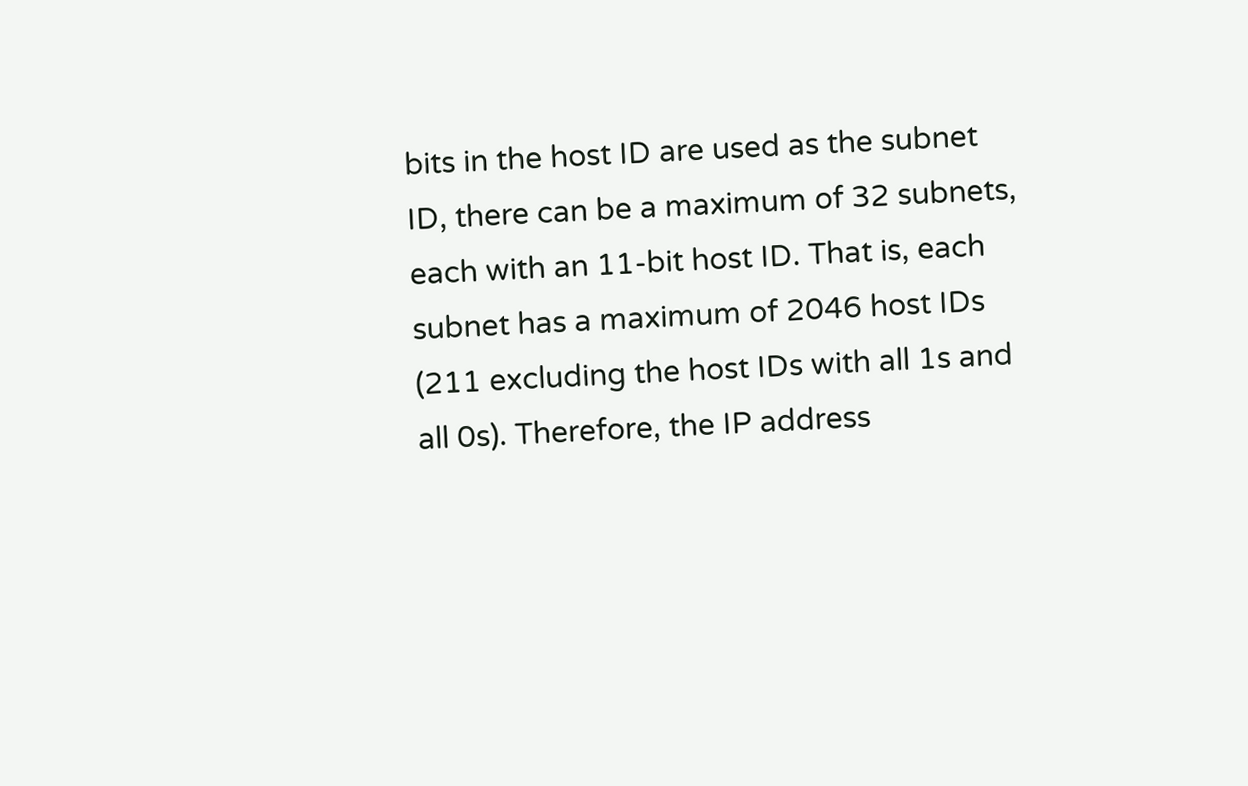bits in the host ID are used as the subnet ID, there can be a maximum of 32 subnets, each with an 11-bit host ID. That is, each subnet has a maximum of 2046 host IDs (211 excluding the host IDs with all 1s and all 0s). Therefore, the IP address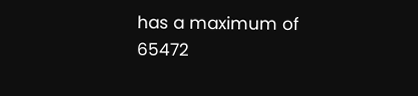has a maximum of 65472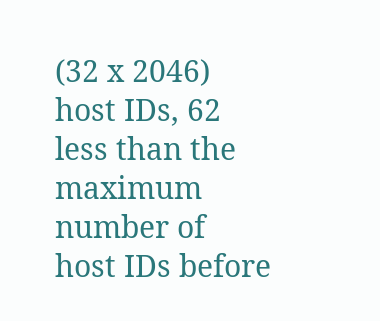(32 x 2046) host IDs, 62 less than the maximum number of host IDs before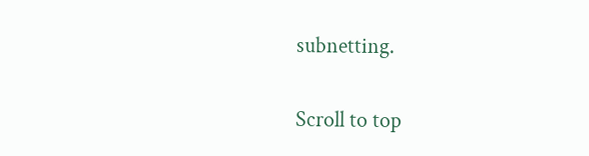subnetting.

Scroll to top